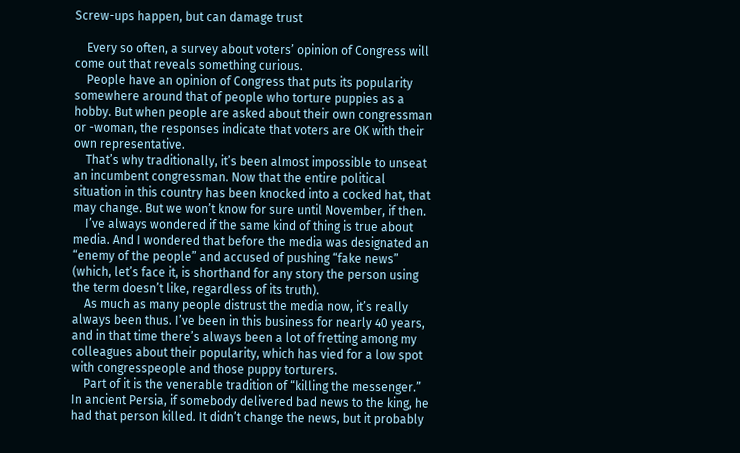Screw-ups happen, but can damage trust

    Every so often, a survey about voters’ opinion of Congress will come out that reveals something curious.
    People have an opinion of Congress that puts its popularity somewhere around that of people who torture puppies as a hobby. But when people are asked about their own congressman or -woman, the responses indicate that voters are OK with their own representative.
    That’s why traditionally, it’s been almost impossible to unseat an incumbent congressman. Now that the entire political situation in this country has been knocked into a cocked hat, that may change. But we won’t know for sure until November, if then.
    I’ve always wondered if the same kind of thing is true about media. And I wondered that before the media was designated an “enemy of the people” and accused of pushing “fake news” (which, let’s face it, is shorthand for any story the person using the term doesn’t like, regardless of its truth).
    As much as many people distrust the media now, it’s really always been thus. I’ve been in this business for nearly 40 years, and in that time there’s always been a lot of fretting among my colleagues about their popularity, which has vied for a low spot with congresspeople and those puppy torturers.
    Part of it is the venerable tradition of “killing the messenger.” In ancient Persia, if somebody delivered bad news to the king, he had that person killed. It didn’t change the news, but it probably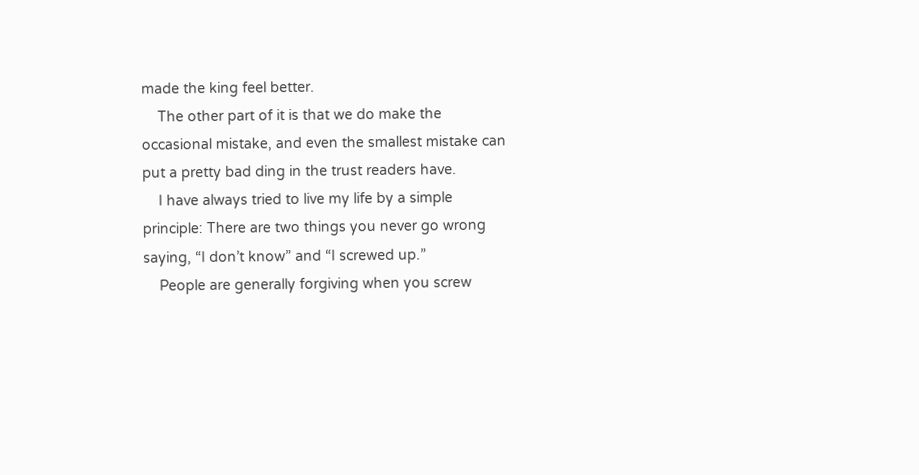made the king feel better.
    The other part of it is that we do make the occasional mistake, and even the smallest mistake can put a pretty bad ding in the trust readers have.
    I have always tried to live my life by a simple principle: There are two things you never go wrong saying, “I don’t know” and “I screwed up.”
    People are generally forgiving when you screw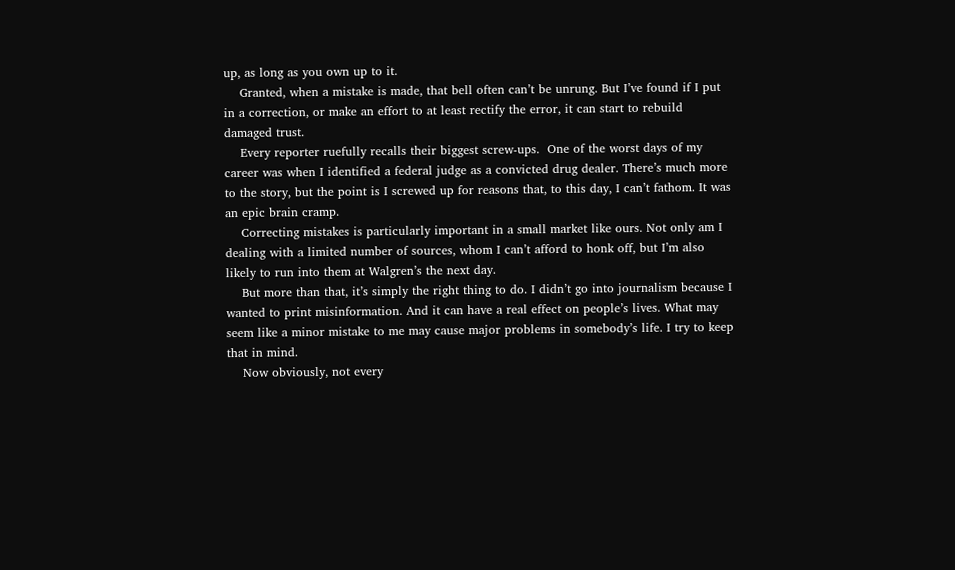up, as long as you own up to it.
    Granted, when a mistake is made, that bell often can’t be unrung. But I’ve found if I put in a correction, or make an effort to at least rectify the error, it can start to rebuild damaged trust.
    Every reporter ruefully recalls their biggest screw-ups.  One of the worst days of my career was when I identified a federal judge as a convicted drug dealer. There’s much more to the story, but the point is I screwed up for reasons that, to this day, I can’t fathom. It was an epic brain cramp.
    Correcting mistakes is particularly important in a small market like ours. Not only am I dealing with a limited number of sources, whom I can’t afford to honk off, but I’m also likely to run into them at Walgren’s the next day.
    But more than that, it’s simply the right thing to do. I didn’t go into journalism because I wanted to print misinformation. And it can have a real effect on people’s lives. What may seem like a minor mistake to me may cause major problems in somebody’s life. I try to keep that in mind.
    Now obviously, not every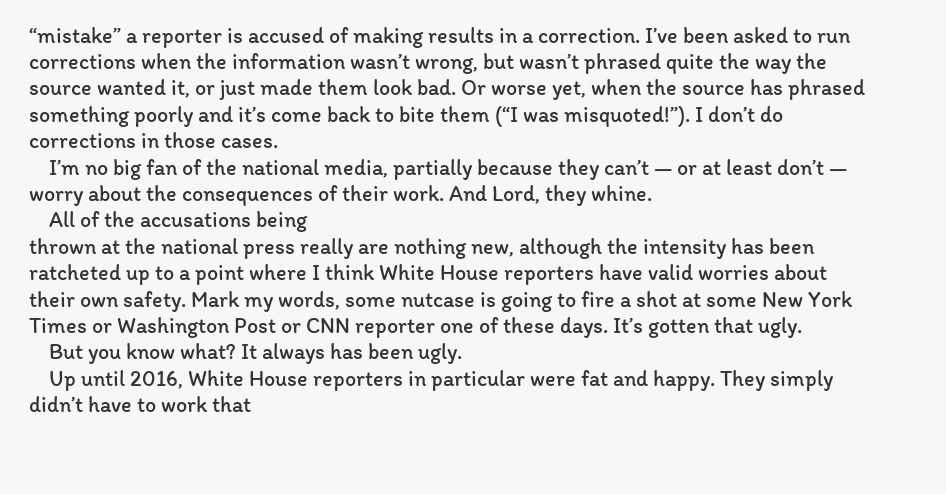“mistake” a reporter is accused of making results in a correction. I’ve been asked to run corrections when the information wasn’t wrong, but wasn’t phrased quite the way the source wanted it, or just made them look bad. Or worse yet, when the source has phrased something poorly and it’s come back to bite them (“I was misquoted!”). I don’t do corrections in those cases.
    I’m no big fan of the national media, partially because they can’t — or at least don’t — worry about the consequences of their work. And Lord, they whine.
    All of the accusations being
thrown at the national press really are nothing new, although the intensity has been ratcheted up to a point where I think White House reporters have valid worries about their own safety. Mark my words, some nutcase is going to fire a shot at some New York Times or Washington Post or CNN reporter one of these days. It’s gotten that ugly.
    But you know what? It always has been ugly.
    Up until 2016, White House reporters in particular were fat and happy. They simply didn’t have to work that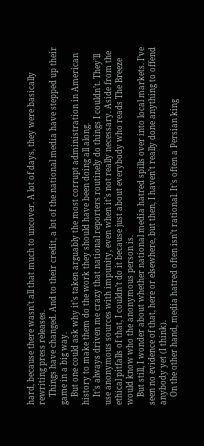hard, because there wasn’t all that much to uncover. A lot of days, they were basically rewriting press releases.
    Things have changed. And to their credit, a lot of the national media have stepped up their game in a big way.
    But one could ask why it’s taken arguably the most corrupt administration in American history to make them do the work they should have been doing all along.
    It’s always driven me crazy that national reporters routinely do things I couldn’t. They’ll use anonymous sources with impunity, even when it’s not really necessary. Aside from the ethical pitfalls of that, I couldn’t do it because just about everybody who reads The Breeze would know who the anonymous person is.
    But still, I wonder about whether national media hatred spills over into local markets. I’ve seen no evidence of that, here or elsewhere, but then, I haven’t really done anything to offend anybody yet (I think).
    On the other hand, media hatred often isn’t rational. It’s often a Persian king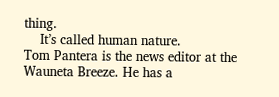thing.
    It’s called human nature.
Tom Pantera is the news editor at the Wauneta Breeze. He has a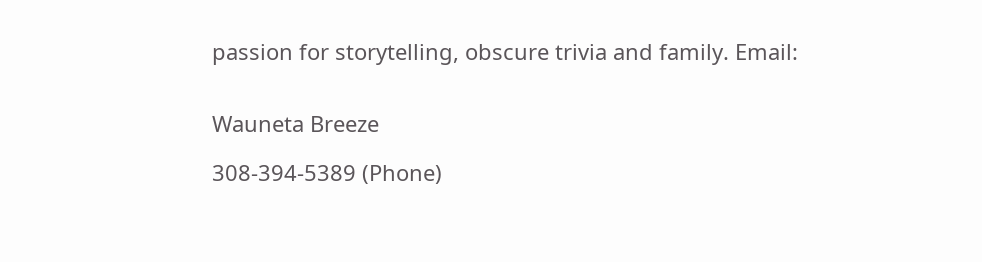passion for storytelling, obscure trivia and family. Email:


Wauneta Breeze

308-394-5389 (Phone)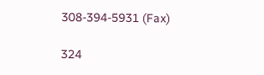308-394-5931 (Fax)

324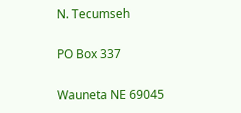N. Tecumseh

PO Box 337

Wauneta NE 69045